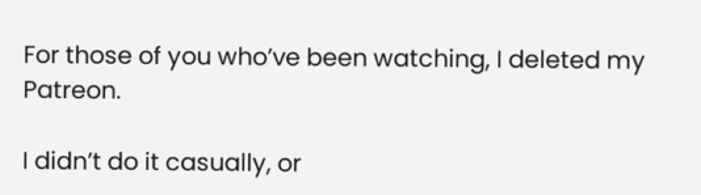For those of you who’ve been watching, I deleted my Patreon.

I didn’t do it casually, or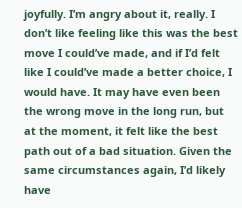joyfully. I’m angry about it, really. I don’t like feeling like this was the best move I could’ve made, and if I’d felt like I could’ve made a better choice, I would have. It may have even been the wrong move in the long run, but at the moment, it felt like the best path out of a bad situation. Given the same circumstances again, I’d likely have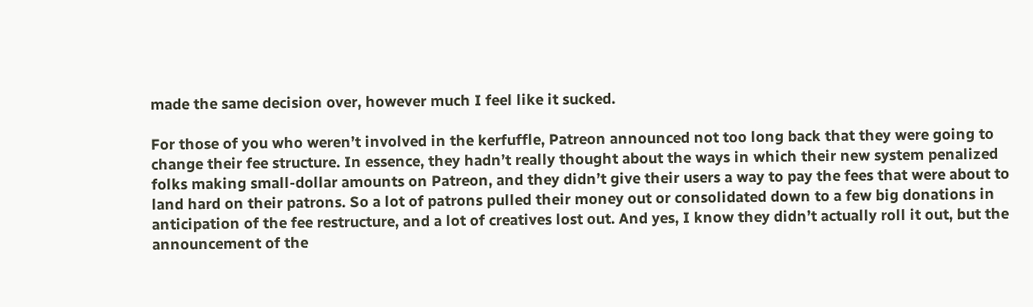made the same decision over, however much I feel like it sucked.

For those of you who weren’t involved in the kerfuffle, Patreon announced not too long back that they were going to change their fee structure. In essence, they hadn’t really thought about the ways in which their new system penalized folks making small-dollar amounts on Patreon, and they didn’t give their users a way to pay the fees that were about to land hard on their patrons. So a lot of patrons pulled their money out or consolidated down to a few big donations in anticipation of the fee restructure, and a lot of creatives lost out. And yes, I know they didn’t actually roll it out, but the announcement of the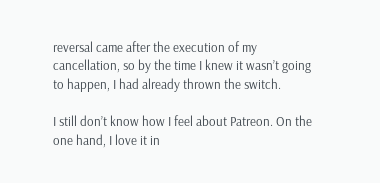reversal came after the execution of my cancellation, so by the time I knew it wasn’t going to happen, I had already thrown the switch.

I still don’t know how I feel about Patreon. On the one hand, I love it in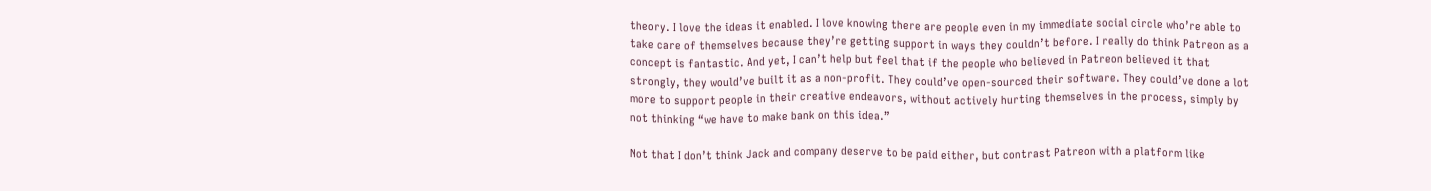theory. I love the ideas it enabled. I love knowing there are people even in my immediate social circle who’re able to take care of themselves because they’re getting support in ways they couldn’t before. I really do think Patreon as a concept is fantastic. And yet, I can’t help but feel that if the people who believed in Patreon believed it that strongly, they would’ve built it as a non-profit. They could’ve open-sourced their software. They could’ve done a lot more to support people in their creative endeavors, without actively hurting themselves in the process, simply by not thinking “we have to make bank on this idea.”

Not that I don’t think Jack and company deserve to be paid either, but contrast Patreon with a platform like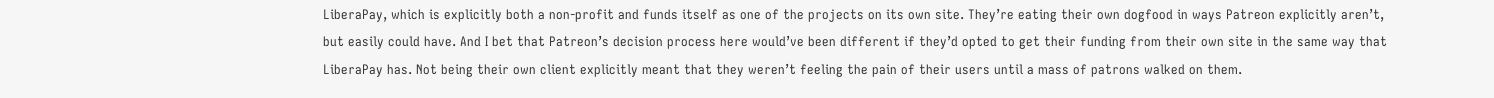LiberaPay, which is explicitly both a non-profit and funds itself as one of the projects on its own site. They’re eating their own dogfood in ways Patreon explicitly aren’t, but easily could have. And I bet that Patreon’s decision process here would’ve been different if they’d opted to get their funding from their own site in the same way that LiberaPay has. Not being their own client explicitly meant that they weren’t feeling the pain of their users until a mass of patrons walked on them.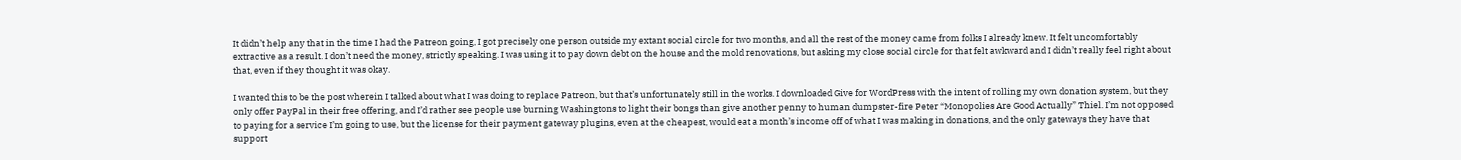It didn’t help any that in the time I had the Patreon going, I got precisely one person outside my extant social circle for two months, and all the rest of the money came from folks I already knew. It felt uncomfortably extractive as a result. I don’t need the money, strictly speaking. I was using it to pay down debt on the house and the mold renovations, but asking my close social circle for that felt awkward and I didn’t really feel right about that, even if they thought it was okay.

I wanted this to be the post wherein I talked about what I was doing to replace Patreon, but that’s unfortunately still in the works. I downloaded Give for WordPress with the intent of rolling my own donation system, but they only offer PayPal in their free offering, and I’d rather see people use burning Washingtons to light their bongs than give another penny to human dumpster-fire Peter “Monopolies Are Good Actually” Thiel. I’m not opposed to paying for a service I’m going to use, but the license for their payment gateway plugins, even at the cheapest, would eat a month’s income off of what I was making in donations, and the only gateways they have that support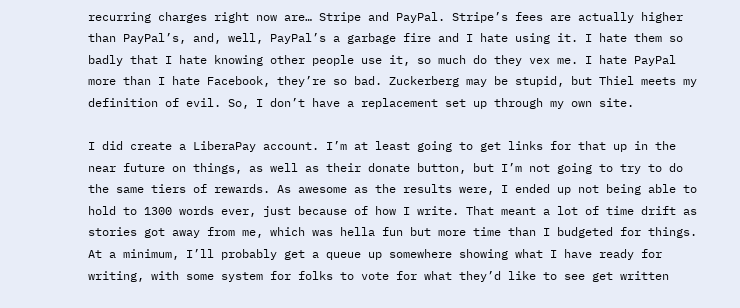recurring charges right now are… Stripe and PayPal. Stripe’s fees are actually higher than PayPal’s, and, well, PayPal’s a garbage fire and I hate using it. I hate them so badly that I hate knowing other people use it, so much do they vex me. I hate PayPal more than I hate Facebook, they’re so bad. Zuckerberg may be stupid, but Thiel meets my definition of evil. So, I don’t have a replacement set up through my own site.

I did create a LiberaPay account. I’m at least going to get links for that up in the near future on things, as well as their donate button, but I’m not going to try to do the same tiers of rewards. As awesome as the results were, I ended up not being able to hold to 1300 words ever, just because of how I write. That meant a lot of time drift as stories got away from me, which was hella fun but more time than I budgeted for things. At a minimum, I’ll probably get a queue up somewhere showing what I have ready for writing, with some system for folks to vote for what they’d like to see get written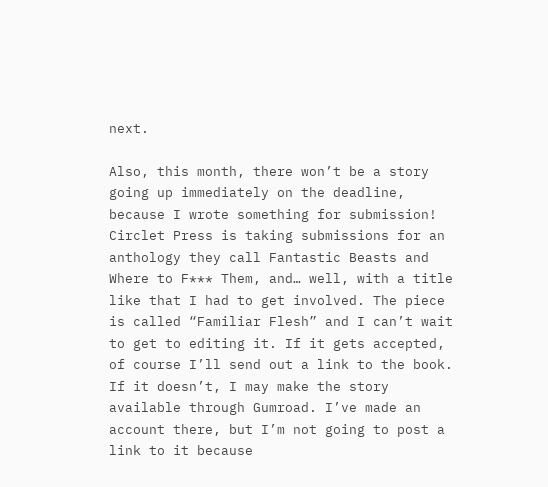next.

Also, this month, there won’t be a story going up immediately on the deadline, because I wrote something for submission! Circlet Press is taking submissions for an anthology they call Fantastic Beasts and Where to F*** Them, and… well, with a title like that I had to get involved. The piece is called “Familiar Flesh” and I can’t wait to get to editing it. If it gets accepted, of course I’ll send out a link to the book. If it doesn’t, I may make the story available through Gumroad. I’ve made an account there, but I’m not going to post a link to it because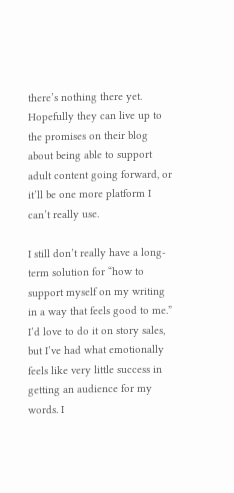there’s nothing there yet. Hopefully they can live up to the promises on their blog about being able to support adult content going forward, or it’ll be one more platform I can’t really use.

I still don’t really have a long-term solution for “how to support myself on my writing in a way that feels good to me.” I’d love to do it on story sales, but I’ve had what emotionally feels like very little success in getting an audience for my words. I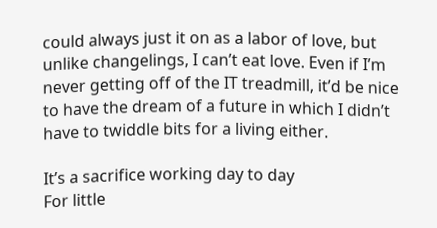could always just it on as a labor of love, but unlike changelings, I can’t eat love. Even if I’m never getting off of the IT treadmill, it’d be nice to have the dream of a future in which I didn’t have to twiddle bits for a living either.

It’s a sacrifice working day to day
For little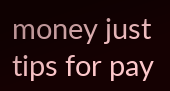money just tips for pay